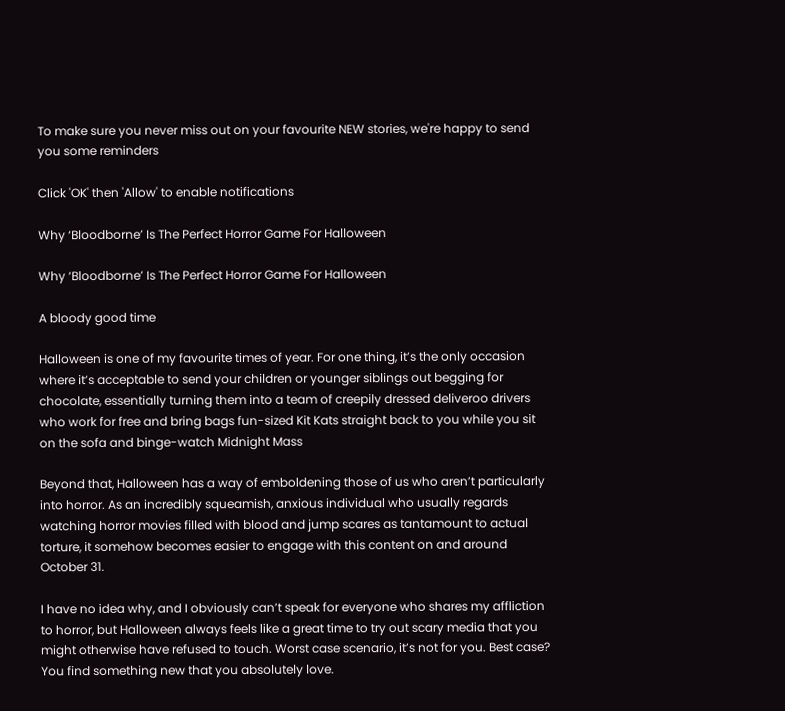To make sure you never miss out on your favourite NEW stories, we're happy to send you some reminders

Click 'OK' then 'Allow' to enable notifications

Why ‘Bloodborne’ Is The Perfect Horror Game For Halloween

Why ‘Bloodborne’ Is The Perfect Horror Game For Halloween

A bloody good time

Halloween is one of my favourite times of year. For one thing, it’s the only occasion where it’s acceptable to send your children or younger siblings out begging for chocolate, essentially turning them into a team of creepily dressed deliveroo drivers who work for free and bring bags fun-sized Kit Kats straight back to you while you sit on the sofa and binge-watch Midnight Mass

Beyond that, Halloween has a way of emboldening those of us who aren’t particularly into horror. As an incredibly squeamish, anxious individual who usually regards watching horror movies filled with blood and jump scares as tantamount to actual torture, it somehow becomes easier to engage with this content on and around October 31.

I have no idea why, and I obviously can’t speak for everyone who shares my affliction to horror, but Halloween always feels like a great time to try out scary media that you might otherwise have refused to touch. Worst case scenario, it’s not for you. Best case? You find something new that you absolutely love.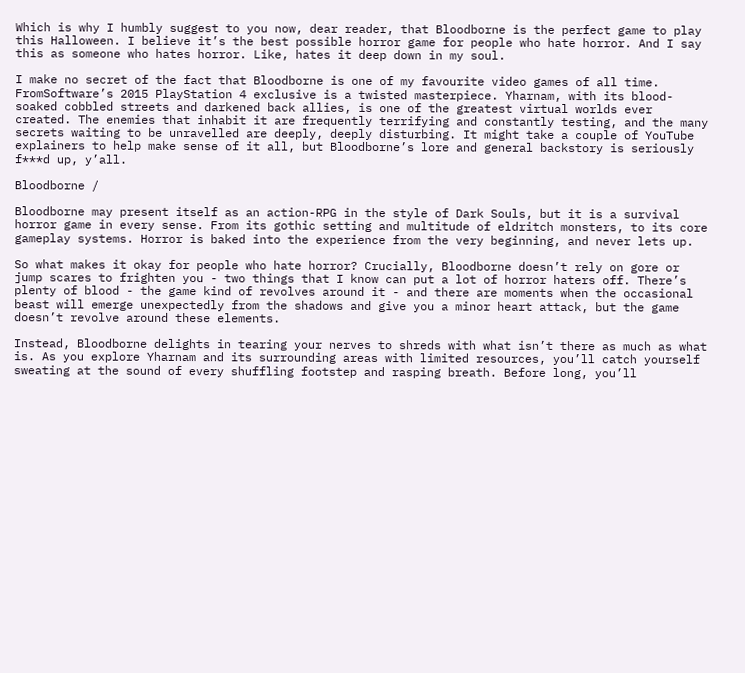Which is why I humbly suggest to you now, dear reader, that Bloodborne is the perfect game to play this Halloween. I believe it’s the best possible horror game for people who hate horror. And I say this as someone who hates horror. Like, hates it deep down in my soul.

I make no secret of the fact that Bloodborne is one of my favourite video games of all time. FromSoftware’s 2015 PlayStation 4 exclusive is a twisted masterpiece. Yharnam, with its blood-soaked cobbled streets and darkened back allies, is one of the greatest virtual worlds ever created. The enemies that inhabit it are frequently terrifying and constantly testing, and the many secrets waiting to be unravelled are deeply, deeply disturbing. It might take a couple of YouTube explainers to help make sense of it all, but Bloodborne’s lore and general backstory is seriously f***d up, y’all.

Bloodborne /

Bloodborne may present itself as an action-RPG in the style of Dark Souls, but it is a survival horror game in every sense. From its gothic setting and multitude of eldritch monsters, to its core gameplay systems. Horror is baked into the experience from the very beginning, and never lets up.

So what makes it okay for people who hate horror? Crucially, Bloodborne doesn’t rely on gore or jump scares to frighten you - two things that I know can put a lot of horror haters off. There’s plenty of blood - the game kind of revolves around it - and there are moments when the occasional beast will emerge unexpectedly from the shadows and give you a minor heart attack, but the game doesn’t revolve around these elements.

Instead, Bloodborne delights in tearing your nerves to shreds with what isn’t there as much as what is. As you explore Yharnam and its surrounding areas with limited resources, you’ll catch yourself sweating at the sound of every shuffling footstep and rasping breath. Before long, you’ll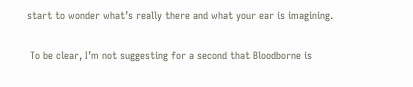start to wonder what’s really there and what your ear is imagining.

 To be clear, I’m not suggesting for a second that Bloodborne is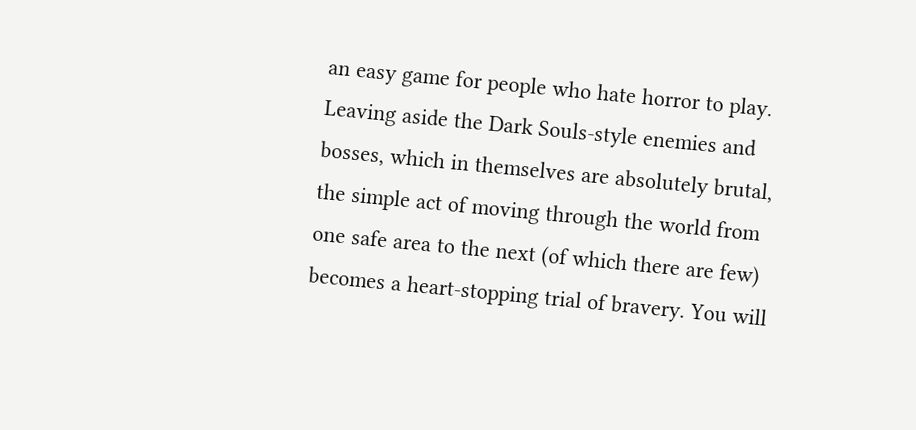an easy game for people who hate horror to play. Leaving aside the Dark Souls-style enemies and bosses, which in themselves are absolutely brutal, the simple act of moving through the world from one safe area to the next (of which there are few) becomes a heart-stopping trial of bravery. You will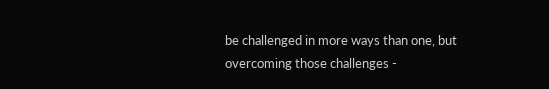be challenged in more ways than one, but overcoming those challenges -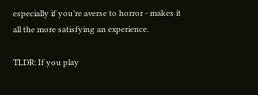especially if you’re averse to horror - makes it all the more satisfying an experience.

TLDR: If you play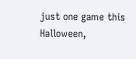just one game this Halloween,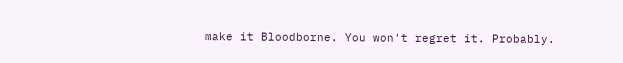make it Bloodborne. You won't regret it. Probably.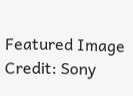Featured Image Credit: Sony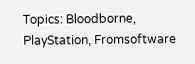Topics: Bloodborne, PlayStation, Fromsoftware